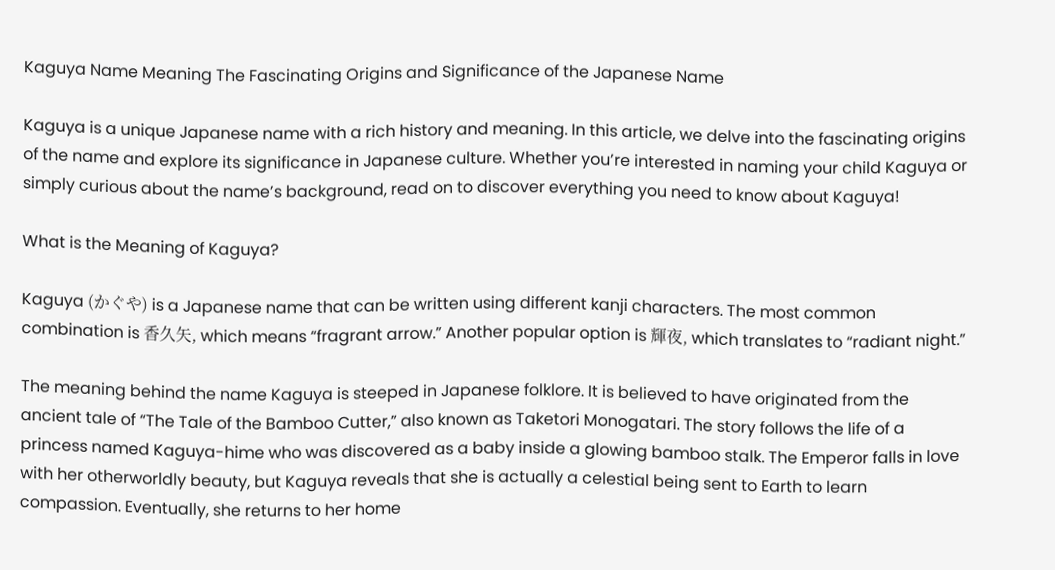Kaguya Name Meaning The Fascinating Origins and Significance of the Japanese Name

Kaguya is a unique Japanese name with a rich history and meaning. In this article, we delve into the fascinating origins of the name and explore its significance in Japanese culture. Whether you’re interested in naming your child Kaguya or simply curious about the name’s background, read on to discover everything you need to know about Kaguya!

What is the Meaning of Kaguya?

Kaguya (かぐや) is a Japanese name that can be written using different kanji characters. The most common combination is 香久矢, which means “fragrant arrow.” Another popular option is 輝夜, which translates to “radiant night.”

The meaning behind the name Kaguya is steeped in Japanese folklore. It is believed to have originated from the ancient tale of “The Tale of the Bamboo Cutter,” also known as Taketori Monogatari. The story follows the life of a princess named Kaguya-hime who was discovered as a baby inside a glowing bamboo stalk. The Emperor falls in love with her otherworldly beauty, but Kaguya reveals that she is actually a celestial being sent to Earth to learn compassion. Eventually, she returns to her home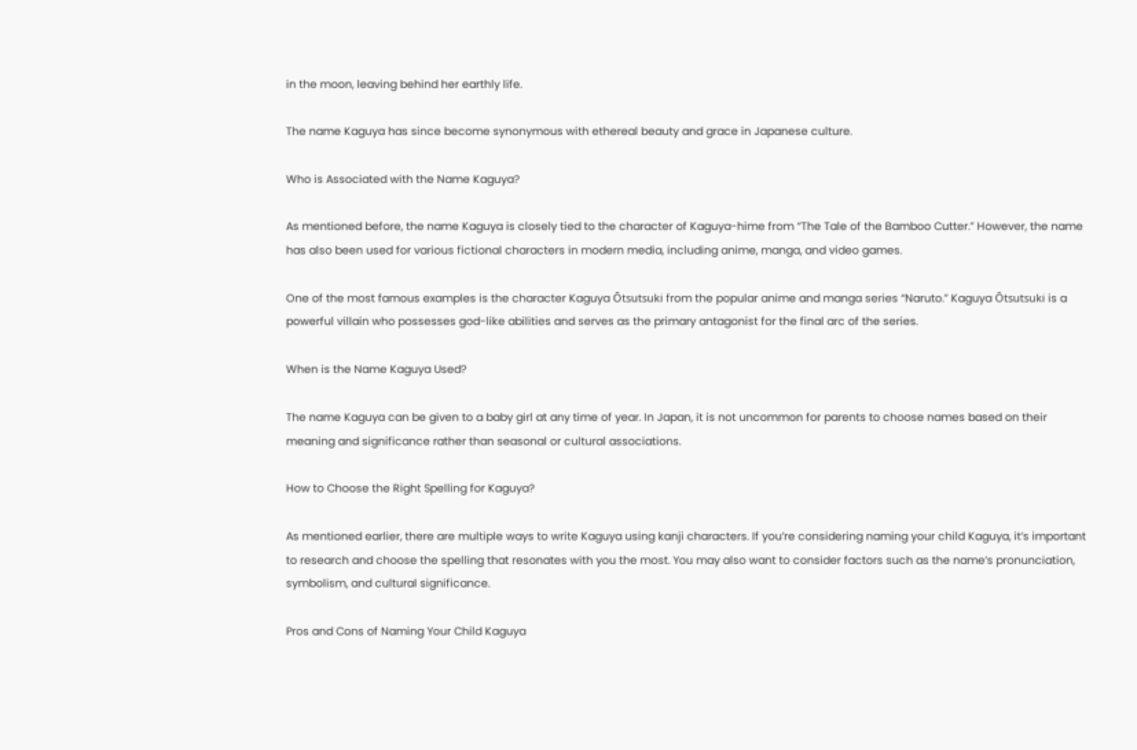in the moon, leaving behind her earthly life.

The name Kaguya has since become synonymous with ethereal beauty and grace in Japanese culture.

Who is Associated with the Name Kaguya?

As mentioned before, the name Kaguya is closely tied to the character of Kaguya-hime from “The Tale of the Bamboo Cutter.” However, the name has also been used for various fictional characters in modern media, including anime, manga, and video games.

One of the most famous examples is the character Kaguya Ōtsutsuki from the popular anime and manga series “Naruto.” Kaguya Ōtsutsuki is a powerful villain who possesses god-like abilities and serves as the primary antagonist for the final arc of the series.

When is the Name Kaguya Used?

The name Kaguya can be given to a baby girl at any time of year. In Japan, it is not uncommon for parents to choose names based on their meaning and significance rather than seasonal or cultural associations.

How to Choose the Right Spelling for Kaguya?

As mentioned earlier, there are multiple ways to write Kaguya using kanji characters. If you’re considering naming your child Kaguya, it’s important to research and choose the spelling that resonates with you the most. You may also want to consider factors such as the name’s pronunciation, symbolism, and cultural significance.

Pros and Cons of Naming Your Child Kaguya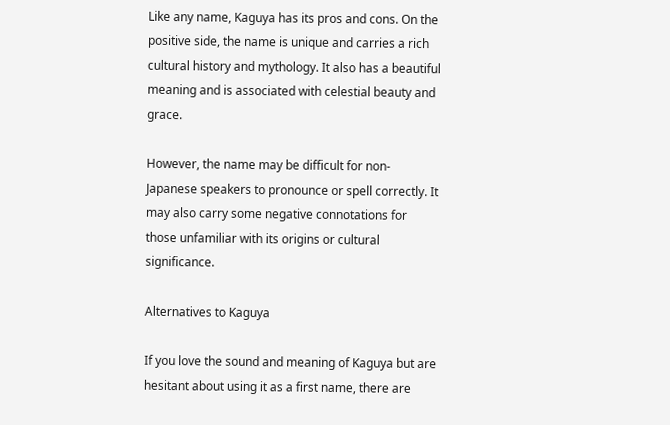Like any name, Kaguya has its pros and cons. On the positive side, the name is unique and carries a rich cultural history and mythology. It also has a beautiful meaning and is associated with celestial beauty and grace.

However, the name may be difficult for non-Japanese speakers to pronounce or spell correctly. It may also carry some negative connotations for those unfamiliar with its origins or cultural significance.

Alternatives to Kaguya

If you love the sound and meaning of Kaguya but are hesitant about using it as a first name, there are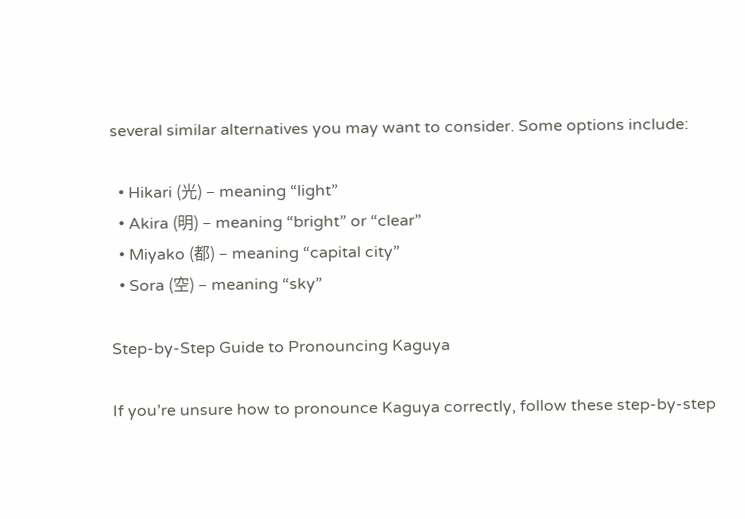several similar alternatives you may want to consider. Some options include:

  • Hikari (光) – meaning “light”
  • Akira (明) – meaning “bright” or “clear”
  • Miyako (都) – meaning “capital city”
  • Sora (空) – meaning “sky”

Step-by-Step Guide to Pronouncing Kaguya

If you’re unsure how to pronounce Kaguya correctly, follow these step-by-step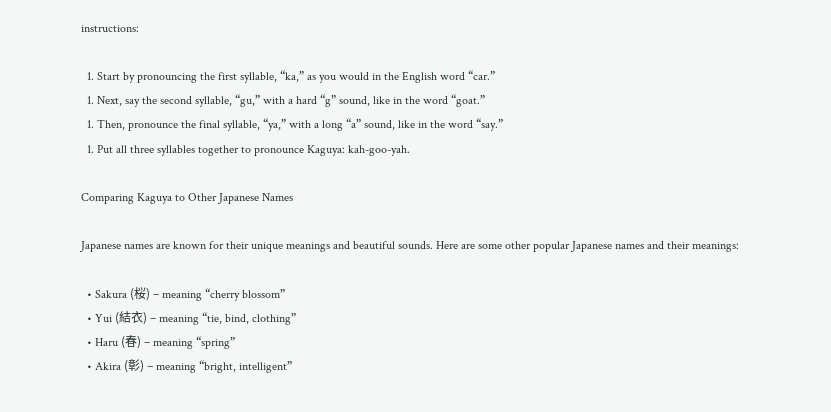instructions:

  1. Start by pronouncing the first syllable, “ka,” as you would in the English word “car.”
  1. Next, say the second syllable, “gu,” with a hard “g” sound, like in the word “goat.”
  1. Then, pronounce the final syllable, “ya,” with a long “a” sound, like in the word “say.”
  1. Put all three syllables together to pronounce Kaguya: kah-goo-yah.

Comparing Kaguya to Other Japanese Names

Japanese names are known for their unique meanings and beautiful sounds. Here are some other popular Japanese names and their meanings:

  • Sakura (桜) – meaning “cherry blossom”
  • Yui (結衣) – meaning “tie, bind, clothing”
  • Haru (春) – meaning “spring”
  • Akira (彰) – meaning “bright, intelligent”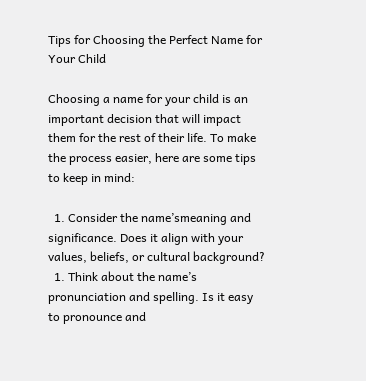Tips for Choosing the Perfect Name for Your Child

Choosing a name for your child is an important decision that will impact them for the rest of their life. To make the process easier, here are some tips to keep in mind:

  1. Consider the name’smeaning and significance. Does it align with your values, beliefs, or cultural background?
  1. Think about the name’s pronunciation and spelling. Is it easy to pronounce and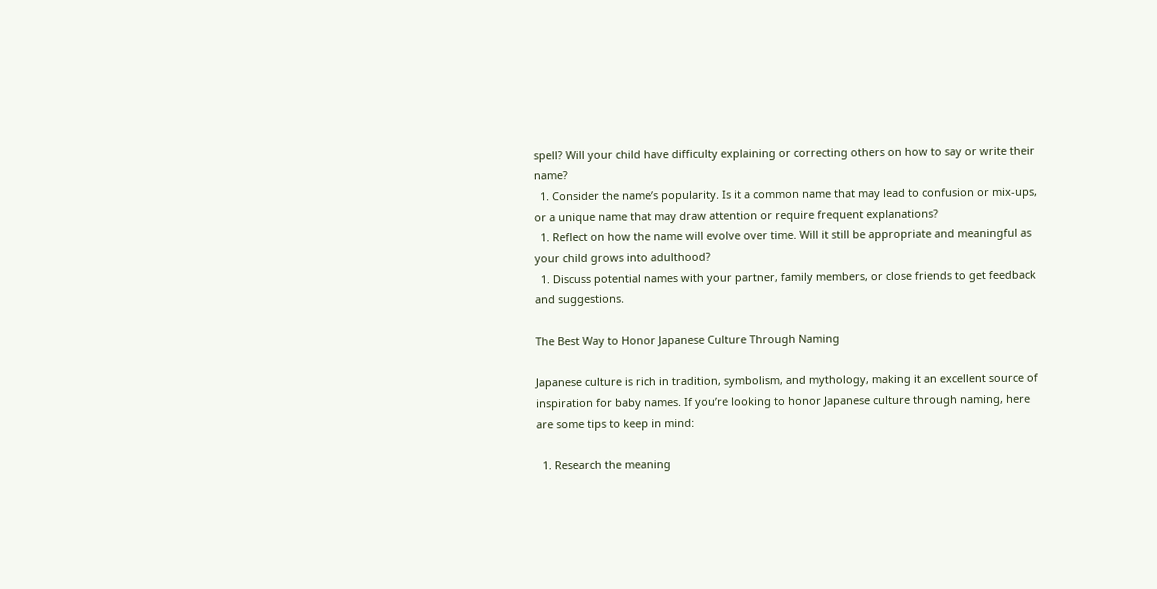spell? Will your child have difficulty explaining or correcting others on how to say or write their name?
  1. Consider the name’s popularity. Is it a common name that may lead to confusion or mix-ups, or a unique name that may draw attention or require frequent explanations?
  1. Reflect on how the name will evolve over time. Will it still be appropriate and meaningful as your child grows into adulthood?
  1. Discuss potential names with your partner, family members, or close friends to get feedback and suggestions.

The Best Way to Honor Japanese Culture Through Naming

Japanese culture is rich in tradition, symbolism, and mythology, making it an excellent source of inspiration for baby names. If you’re looking to honor Japanese culture through naming, here are some tips to keep in mind:

  1. Research the meaning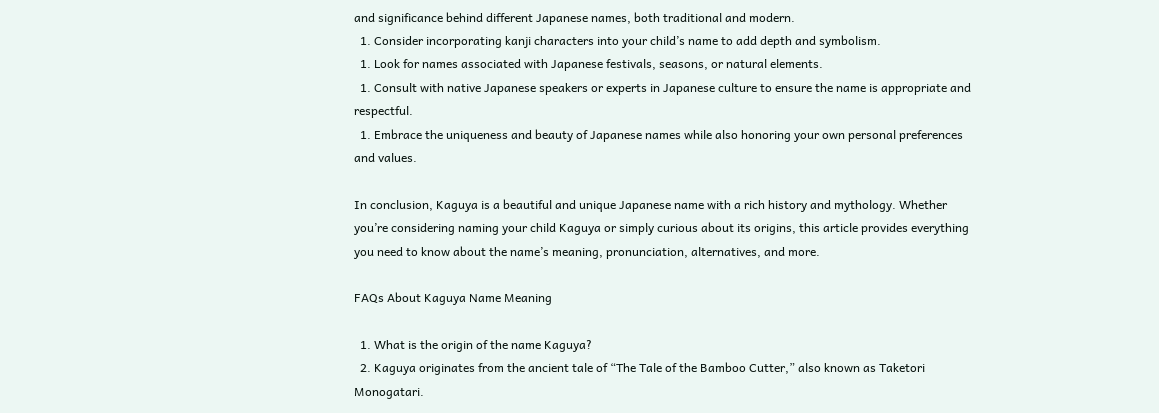and significance behind different Japanese names, both traditional and modern.
  1. Consider incorporating kanji characters into your child’s name to add depth and symbolism.
  1. Look for names associated with Japanese festivals, seasons, or natural elements.
  1. Consult with native Japanese speakers or experts in Japanese culture to ensure the name is appropriate and respectful.
  1. Embrace the uniqueness and beauty of Japanese names while also honoring your own personal preferences and values.

In conclusion, Kaguya is a beautiful and unique Japanese name with a rich history and mythology. Whether you’re considering naming your child Kaguya or simply curious about its origins, this article provides everything you need to know about the name’s meaning, pronunciation, alternatives, and more.

FAQs About Kaguya Name Meaning

  1. What is the origin of the name Kaguya?
  2. Kaguya originates from the ancient tale of “The Tale of the Bamboo Cutter,” also known as Taketori Monogatari.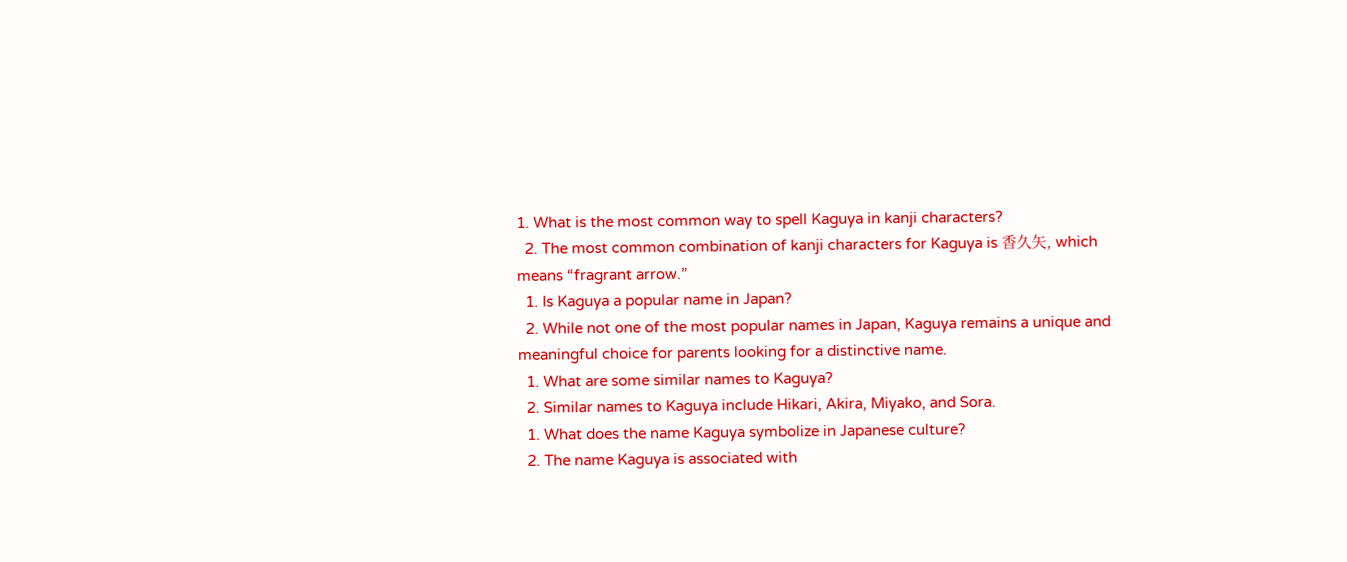1. What is the most common way to spell Kaguya in kanji characters?
  2. The most common combination of kanji characters for Kaguya is 香久矢, which means “fragrant arrow.”
  1. Is Kaguya a popular name in Japan?
  2. While not one of the most popular names in Japan, Kaguya remains a unique and meaningful choice for parents looking for a distinctive name.
  1. What are some similar names to Kaguya?
  2. Similar names to Kaguya include Hikari, Akira, Miyako, and Sora.
  1. What does the name Kaguya symbolize in Japanese culture?
  2. The name Kaguya is associated with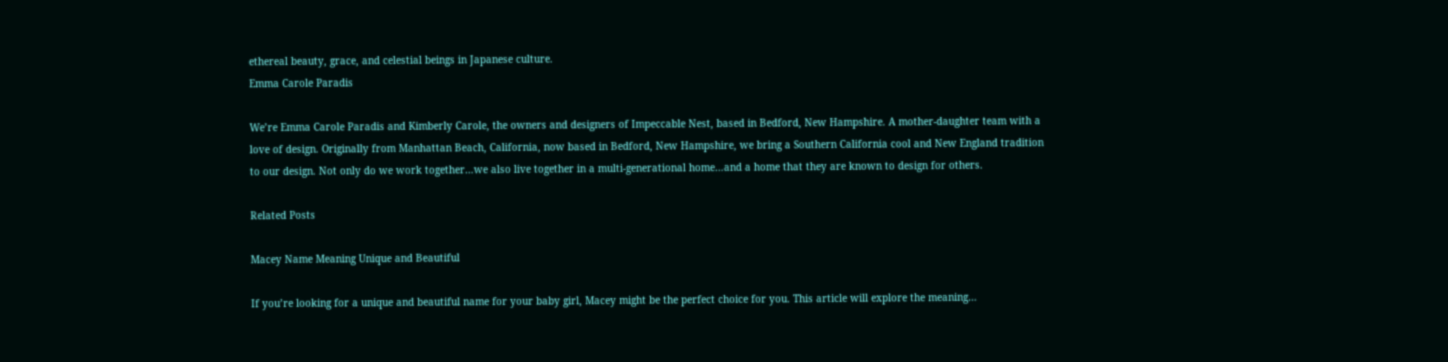ethereal beauty, grace, and celestial beings in Japanese culture.
Emma Carole Paradis

We’re Emma Carole Paradis and Kimberly Carole, the owners and designers of Impeccable Nest, based in Bedford, New Hampshire. A mother-daughter team with a love of design. Originally from Manhattan Beach, California, now based in Bedford, New Hampshire, we bring a Southern California cool and New England tradition to our design. Not only do we work together…we also live together in a multi-generational home…and a home that they are known to design for others.

Related Posts

Macey Name Meaning Unique and Beautiful

If you’re looking for a unique and beautiful name for your baby girl, Macey might be the perfect choice for you. This article will explore the meaning…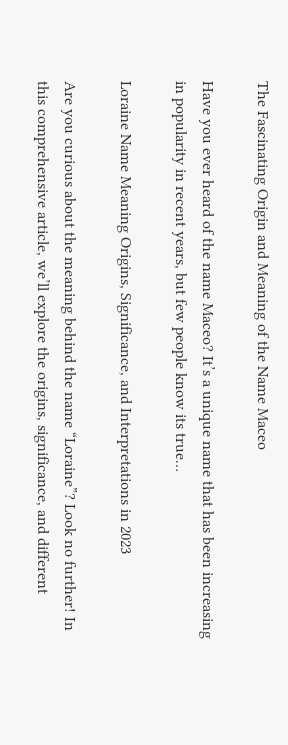The Fascinating Origin and Meaning of the Name Maceo

Have you ever heard of the name Maceo? It’s a unique name that has been increasing in popularity in recent years, but few people know its true…

Loraine Name Meaning Origins, Significance, and Interpretations in 2023

Are you curious about the meaning behind the name “Loraine”? Look no further! In this comprehensive article, we’ll explore the origins, significance, and different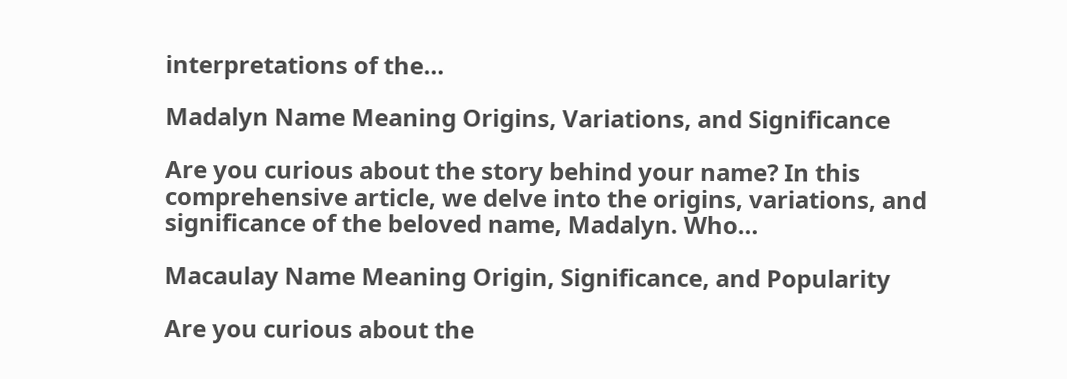interpretations of the…

Madalyn Name Meaning Origins, Variations, and Significance

Are you curious about the story behind your name? In this comprehensive article, we delve into the origins, variations, and significance of the beloved name, Madalyn. Who…

Macaulay Name Meaning Origin, Significance, and Popularity

Are you curious about the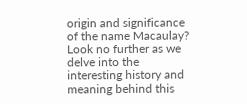origin and significance of the name Macaulay? Look no further as we delve into the interesting history and meaning behind this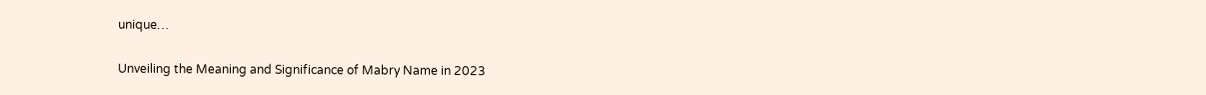unique…

Unveiling the Meaning and Significance of Mabry Name in 2023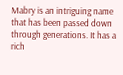Mabry is an intriguing name that has been passed down through generations. It has a rich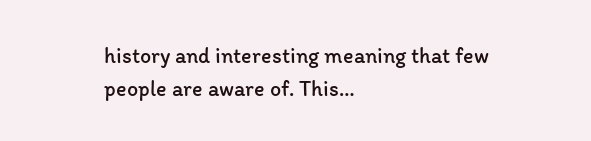history and interesting meaning that few people are aware of. This…